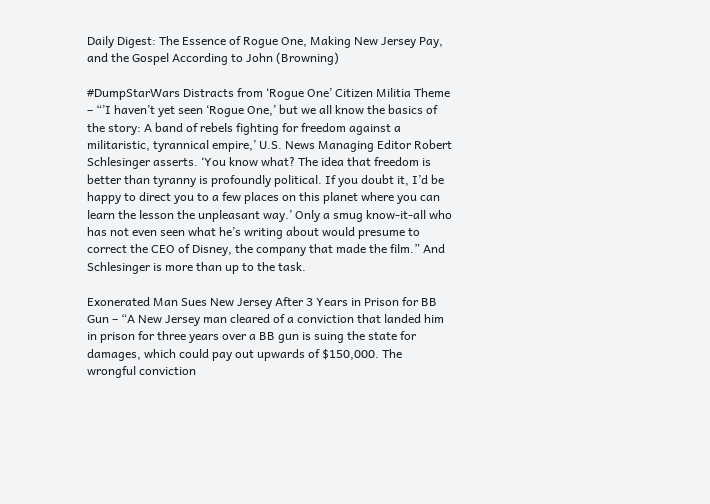Daily Digest: The Essence of Rogue One, Making New Jersey Pay, and the Gospel According to John (Browning)

#DumpStarWars Distracts from ‘Rogue One’ Citizen Militia Theme – “’I haven’t yet seen ‘Rogue One,’ but we all know the basics of the story: A band of rebels fighting for freedom against a militaristic, tyrannical empire,’ U.S. News Managing Editor Robert Schlesinger asserts. ‘You know what? The idea that freedom is better than tyranny is profoundly political. If you doubt it, I’d be happy to direct you to a few places on this planet where you can learn the lesson the unpleasant way.’ Only a smug know-it-all who has not even seen what he’s writing about would presume to correct the CEO of Disney, the company that made the film.” And Schlesinger is more than up to the task.

Exonerated Man Sues New Jersey After 3 Years in Prison for BB Gun – “A New Jersey man cleared of a conviction that landed him in prison for three years over a BB gun is suing the state for damages, which could pay out upwards of $150,000. The wrongful conviction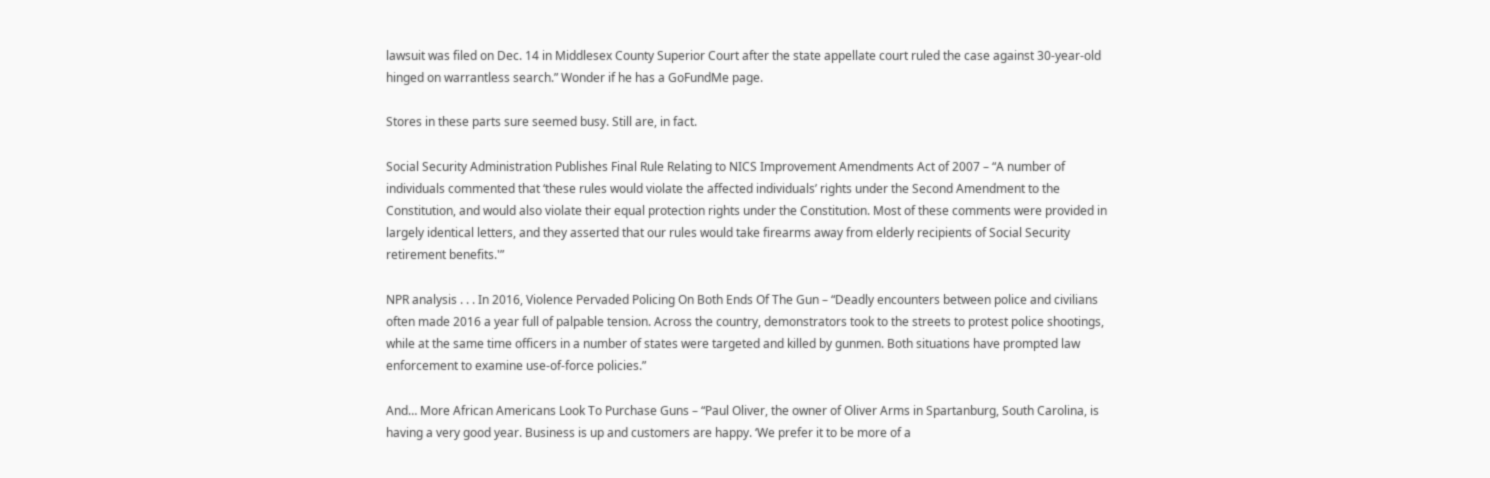lawsuit was filed on Dec. 14 in Middlesex County Superior Court after the state appellate court ruled the case against 30-year-old hinged on warrantless search.” Wonder if he has a GoFundMe page.

Stores in these parts sure seemed busy. Still are, in fact.

Social Security Administration Publishes Final Rule Relating to NICS Improvement Amendments Act of 2007 – “A number of individuals commented that ‘these rules would violate the affected individuals’ rights under the Second Amendment to the Constitution, and would also violate their equal protection rights under the Constitution. Most of these comments were provided in largely identical letters, and they asserted that our rules would take firearms away from elderly recipients of Social Security retirement benefits.'”

NPR analysis . . . In 2016, Violence Pervaded Policing On Both Ends Of The Gun – “Deadly encounters between police and civilians often made 2016 a year full of palpable tension. Across the country, demonstrators took to the streets to protest police shootings, while at the same time officers in a number of states were targeted and killed by gunmen. Both situations have prompted law enforcement to examine use-of-force policies.”

And… More African Americans Look To Purchase Guns – “Paul Oliver, the owner of Oliver Arms in Spartanburg, South Carolina, is having a very good year. Business is up and customers are happy. ‘We prefer it to be more of a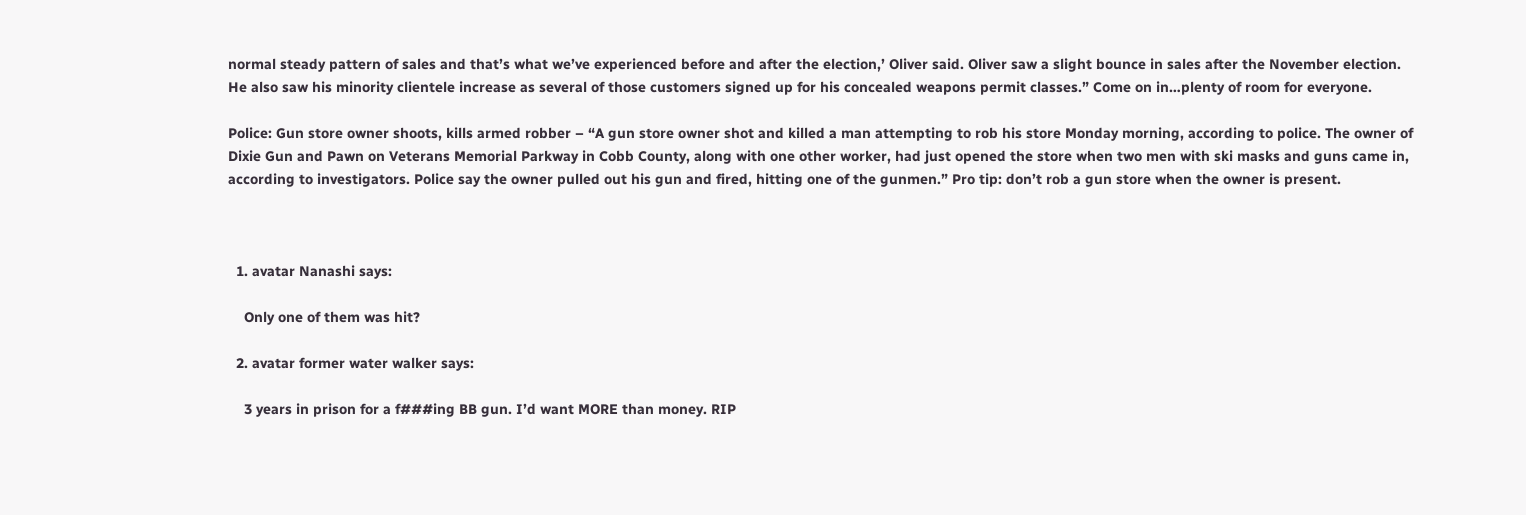normal steady pattern of sales and that’s what we’ve experienced before and after the election,’ Oliver said. Oliver saw a slight bounce in sales after the November election. He also saw his minority clientele increase as several of those customers signed up for his concealed weapons permit classes.” Come on in…plenty of room for everyone.

Police: Gun store owner shoots, kills armed robber – “A gun store owner shot and killed a man attempting to rob his store Monday morning, according to police. The owner of Dixie Gun and Pawn on Veterans Memorial Parkway in Cobb County, along with one other worker, had just opened the store when two men with ski masks and guns came in, according to investigators. Police say the owner pulled out his gun and fired, hitting one of the gunmen.” Pro tip: don’t rob a gun store when the owner is present.



  1. avatar Nanashi says:

    Only one of them was hit?

  2. avatar former water walker says:

    3 years in prison for a f###ing BB gun. I’d want MORE than money. RIP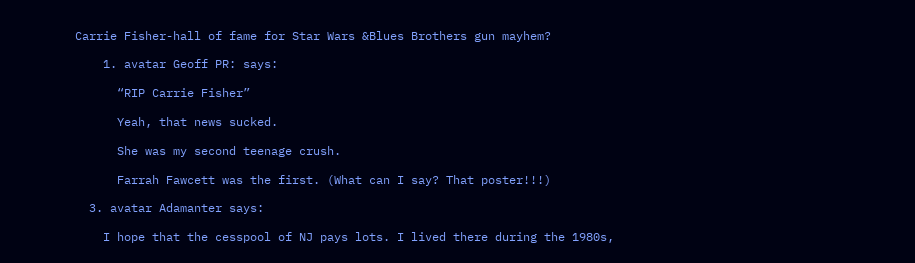Carrie Fisher-hall of fame for Star Wars &Blues Brothers gun mayhem?

    1. avatar Geoff PR: says:

      “RIP Carrie Fisher”

      Yeah, that news sucked.

      She was my second teenage crush.

      Farrah Fawcett was the first. (What can I say? That poster!!!)

  3. avatar Adamanter says:

    I hope that the cesspool of NJ pays lots. I lived there during the 1980s,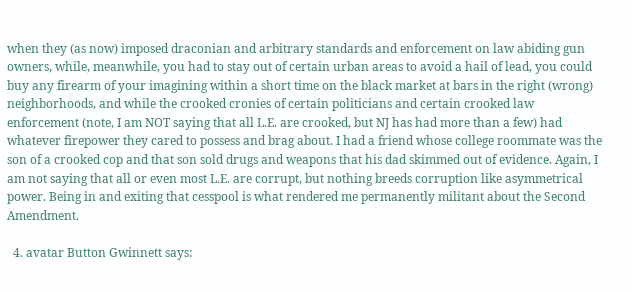when they (as now) imposed draconian and arbitrary standards and enforcement on law abiding gun owners, while, meanwhile, you had to stay out of certain urban areas to avoid a hail of lead, you could buy any firearm of your imagining within a short time on the black market at bars in the right (wrong) neighborhoods, and while the crooked cronies of certain politicians and certain crooked law enforcement (note, I am NOT saying that all L.E. are crooked, but NJ has had more than a few) had whatever firepower they cared to possess and brag about. I had a friend whose college roommate was the son of a crooked cop and that son sold drugs and weapons that his dad skimmed out of evidence. Again, I am not saying that all or even most L.E. are corrupt, but nothing breeds corruption like asymmetrical power. Being in and exiting that cesspool is what rendered me permanently militant about the Second Amendment.

  4. avatar Button Gwinnett says: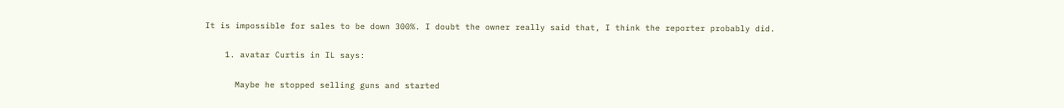It is impossible for sales to be down 300%. I doubt the owner really said that, I think the reporter probably did.

    1. avatar Curtis in IL says:

      Maybe he stopped selling guns and started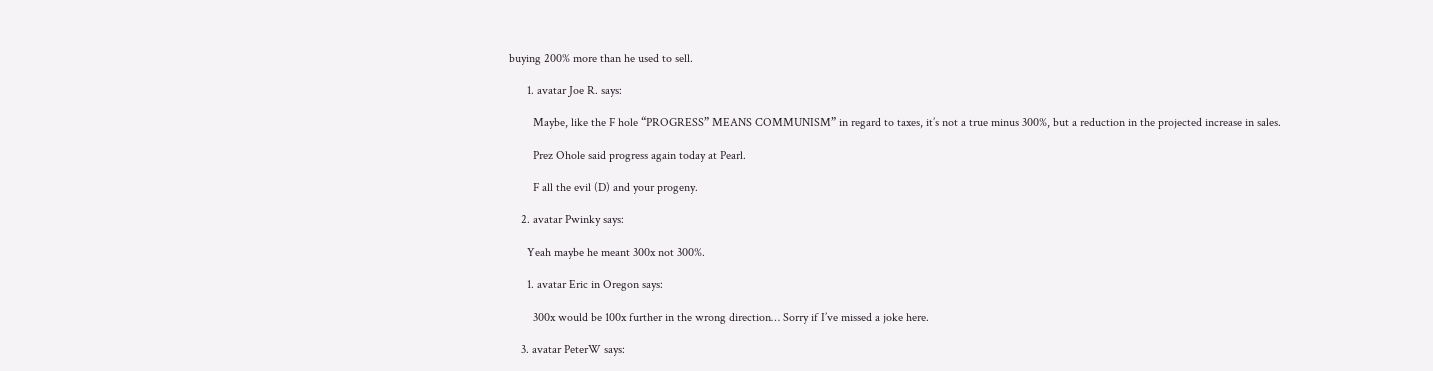buying 200% more than he used to sell.

      1. avatar Joe R. says:

        Maybe, like the F hole “PROGRESS” MEANS COMMUNISM” in regard to taxes, it’s not a true minus 300%, but a reduction in the projected increase in sales.

        Prez Ohole said progress again today at Pearl.

        F all the evil (D) and your progeny.

    2. avatar Pwinky says:

      Yeah maybe he meant 300x not 300%.

      1. avatar Eric in Oregon says:

        300x would be 100x further in the wrong direction… Sorry if I’ve missed a joke here.

    3. avatar PeterW says: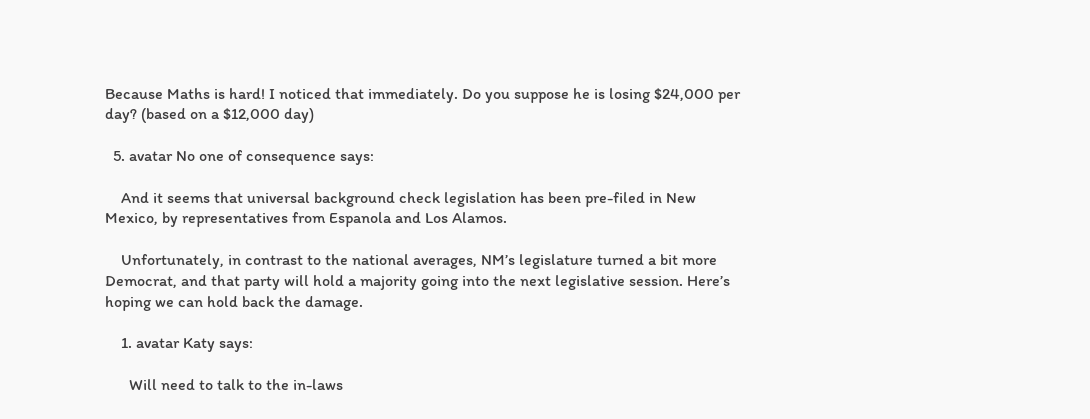Because Maths is hard! I noticed that immediately. Do you suppose he is losing $24,000 per day? (based on a $12,000 day)

  5. avatar No one of consequence says:

    And it seems that universal background check legislation has been pre-filed in New Mexico, by representatives from Espanola and Los Alamos.

    Unfortunately, in contrast to the national averages, NM’s legislature turned a bit more Democrat, and that party will hold a majority going into the next legislative session. Here’s hoping we can hold back the damage.

    1. avatar Katy says:

      Will need to talk to the in-laws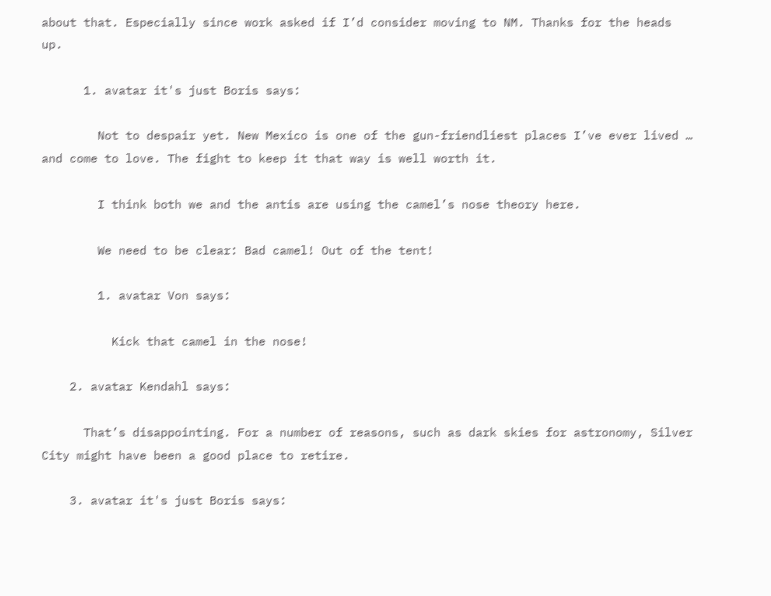about that. Especially since work asked if I’d consider moving to NM. Thanks for the heads up.

      1. avatar it's just Boris says:

        Not to despair yet. New Mexico is one of the gun-friendliest places I’ve ever lived … and come to love. The fight to keep it that way is well worth it.

        I think both we and the antis are using the camel’s nose theory here.

        We need to be clear: Bad camel! Out of the tent!

        1. avatar Von says:

          Kick that camel in the nose!

    2. avatar Kendahl says:

      That’s disappointing. For a number of reasons, such as dark skies for astronomy, Silver City might have been a good place to retire.

    3. avatar it's just Boris says: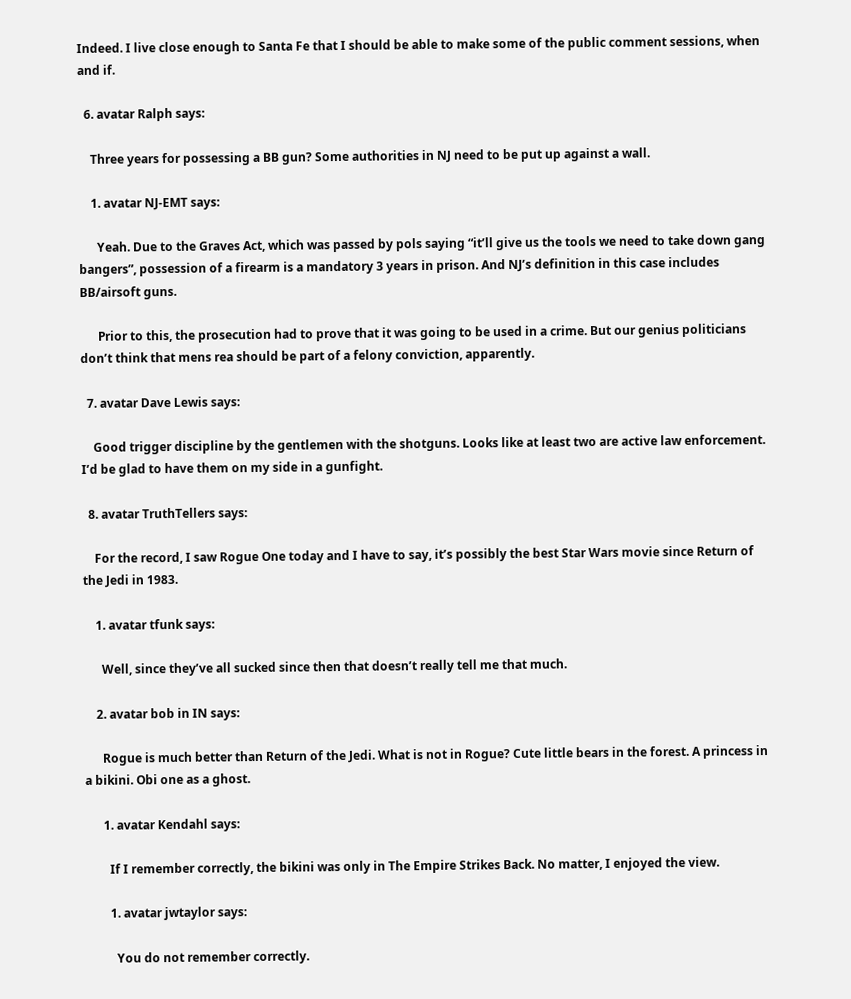Indeed. I live close enough to Santa Fe that I should be able to make some of the public comment sessions, when and if.

  6. avatar Ralph says:

    Three years for possessing a BB gun? Some authorities in NJ need to be put up against a wall.

    1. avatar NJ-EMT says:

      Yeah. Due to the Graves Act, which was passed by pols saying “it’ll give us the tools we need to take down gang bangers”, possession of a firearm is a mandatory 3 years in prison. And NJ’s definition in this case includes BB/airsoft guns.

      Prior to this, the prosecution had to prove that it was going to be used in a crime. But our genius politicians don’t think that mens rea should be part of a felony conviction, apparently.

  7. avatar Dave Lewis says:

    Good trigger discipline by the gentlemen with the shotguns. Looks like at least two are active law enforcement. I’d be glad to have them on my side in a gunfight.

  8. avatar TruthTellers says:

    For the record, I saw Rogue One today and I have to say, it’s possibly the best Star Wars movie since Return of the Jedi in 1983.

    1. avatar tfunk says:

      Well, since they’ve all sucked since then that doesn’t really tell me that much.

    2. avatar bob in IN says:

      Rogue is much better than Return of the Jedi. What is not in Rogue? Cute little bears in the forest. A princess in a bikini. Obi one as a ghost.

      1. avatar Kendahl says:

        If I remember correctly, the bikini was only in The Empire Strikes Back. No matter, I enjoyed the view.

        1. avatar jwtaylor says:

          You do not remember correctly.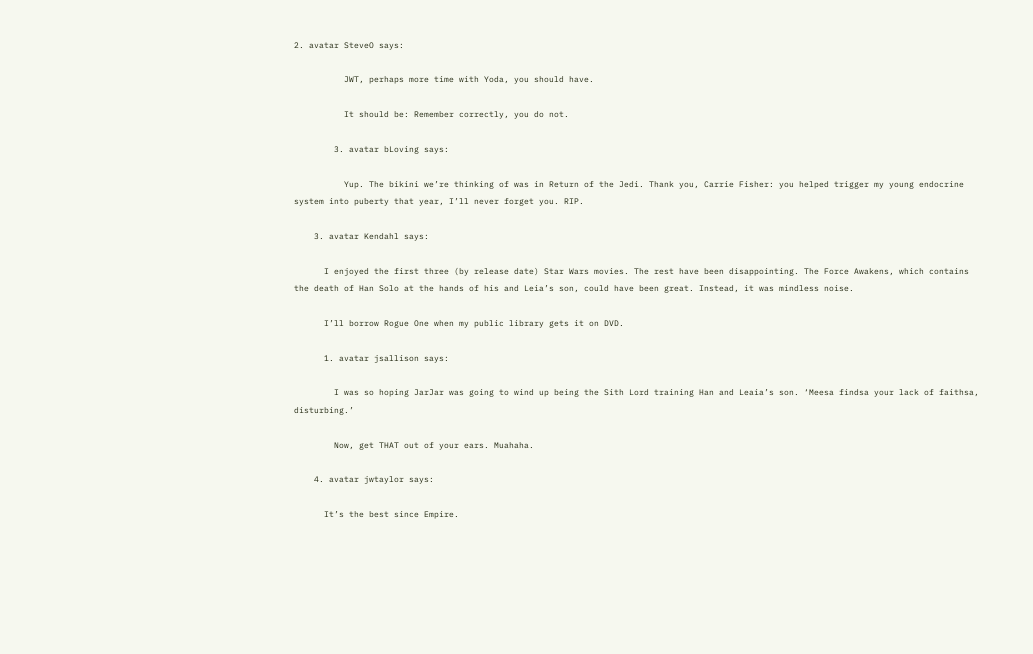2. avatar SteveO says:

          JWT, perhaps more time with Yoda, you should have.

          It should be: Remember correctly, you do not.

        3. avatar bLoving says:

          Yup. The bikini we’re thinking of was in Return of the Jedi. Thank you, Carrie Fisher: you helped trigger my young endocrine system into puberty that year, I’ll never forget you. RIP.

    3. avatar Kendahl says:

      I enjoyed the first three (by release date) Star Wars movies. The rest have been disappointing. The Force Awakens, which contains the death of Han Solo at the hands of his and Leia’s son, could have been great. Instead, it was mindless noise.

      I’ll borrow Rogue One when my public library gets it on DVD.

      1. avatar jsallison says:

        I was so hoping JarJar was going to wind up being the Sith Lord training Han and Leaia’s son. ‘Meesa findsa your lack of faithsa, disturbing.’

        Now, get THAT out of your ears. Muahaha.

    4. avatar jwtaylor says:

      It’s the best since Empire.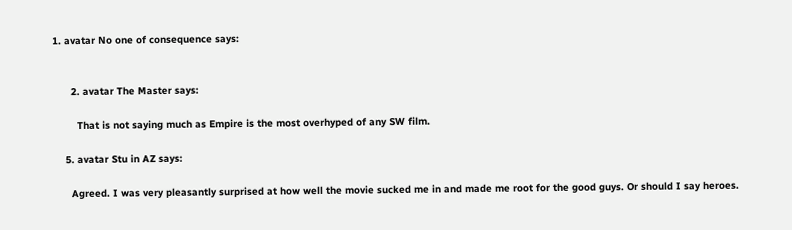1. avatar No one of consequence says:


      2. avatar The Master says:

        That is not saying much as Empire is the most overhyped of any SW film.

    5. avatar Stu in AZ says:

      Agreed. I was very pleasantly surprised at how well the movie sucked me in and made me root for the good guys. Or should I say heroes.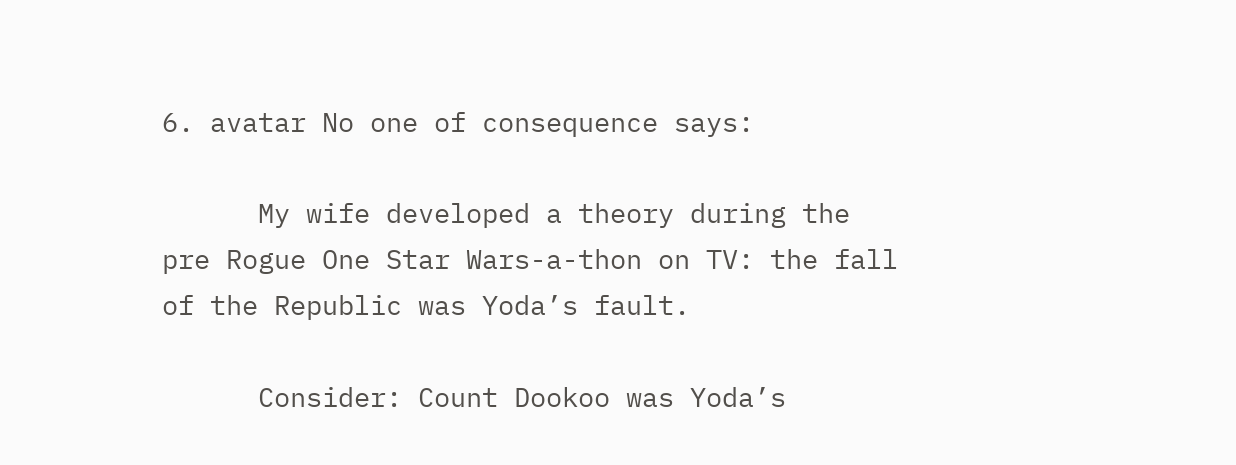6. avatar No one of consequence says:

      My wife developed a theory during the pre Rogue One Star Wars-a-thon on TV: the fall of the Republic was Yoda’s fault.

      Consider: Count Dookoo was Yoda’s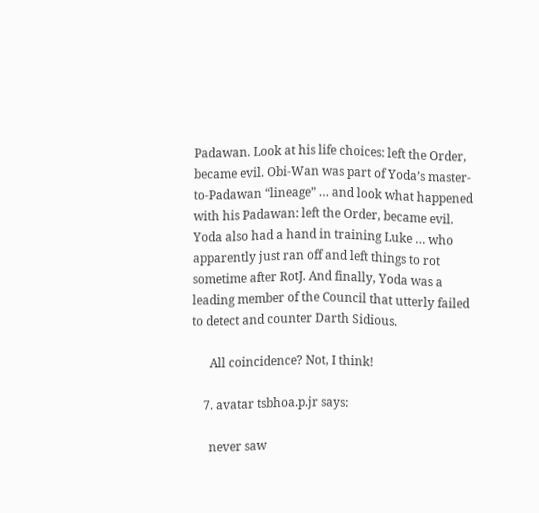Padawan. Look at his life choices: left the Order, became evil. Obi-Wan was part of Yoda’s master-to-Padawan “lineage” … and look what happened with his Padawan: left the Order, became evil. Yoda also had a hand in training Luke … who apparently just ran off and left things to rot sometime after RotJ. And finally, Yoda was a leading member of the Council that utterly failed to detect and counter Darth Sidious.

      All coincidence? Not, I think!

    7. avatar tsbhoa.p.jr says:

      never saw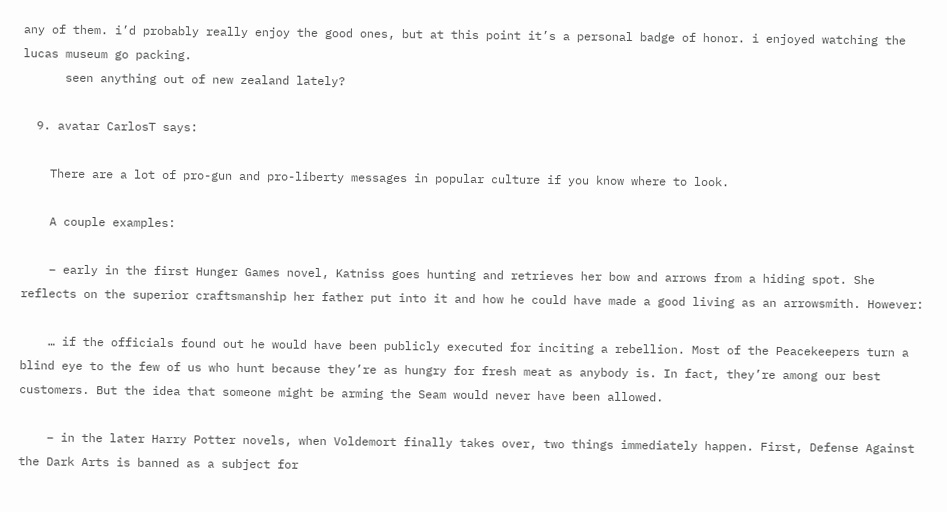any of them. i’d probably really enjoy the good ones, but at this point it’s a personal badge of honor. i enjoyed watching the lucas museum go packing.
      seen anything out of new zealand lately?

  9. avatar CarlosT says:

    There are a lot of pro-gun and pro-liberty messages in popular culture if you know where to look.

    A couple examples:

    – early in the first Hunger Games novel, Katniss goes hunting and retrieves her bow and arrows from a hiding spot. She reflects on the superior craftsmanship her father put into it and how he could have made a good living as an arrowsmith. However:

    … if the officials found out he would have been publicly executed for inciting a rebellion. Most of the Peacekeepers turn a blind eye to the few of us who hunt because they’re as hungry for fresh meat as anybody is. In fact, they’re among our best customers. But the idea that someone might be arming the Seam would never have been allowed.

    – in the later Harry Potter novels, when Voldemort finally takes over, two things immediately happen. First, Defense Against the Dark Arts is banned as a subject for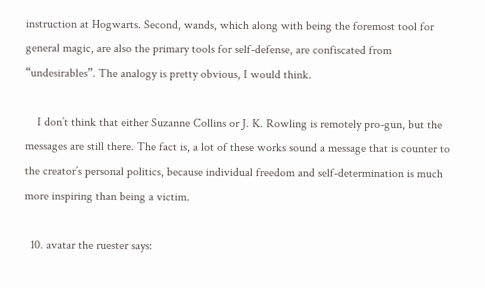instruction at Hogwarts. Second, wands, which along with being the foremost tool for general magic, are also the primary tools for self-defense, are confiscated from “undesirables”. The analogy is pretty obvious, I would think.

    I don’t think that either Suzanne Collins or J. K. Rowling is remotely pro-gun, but the messages are still there. The fact is, a lot of these works sound a message that is counter to the creator’s personal politics, because individual freedom and self-determination is much more inspiring than being a victim.

  10. avatar the ruester says: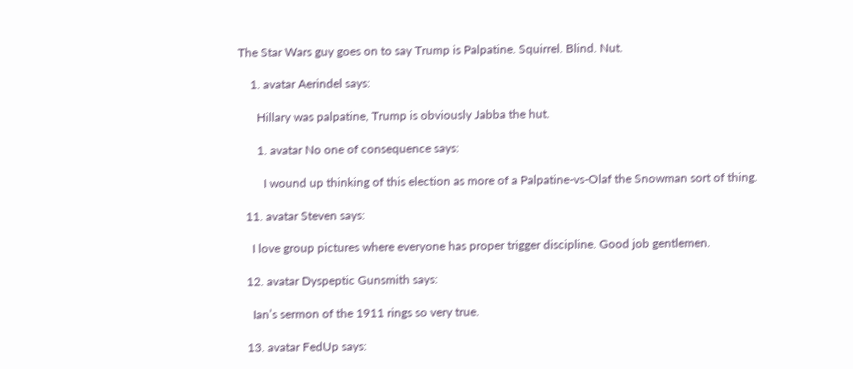The Star Wars guy goes on to say Trump is Palpatine. Squirrel. Blind. Nut.

    1. avatar Aerindel says:

      Hillary was palpatine, Trump is obviously Jabba the hut.

      1. avatar No one of consequence says:

        I wound up thinking of this election as more of a Palpatine-vs-Olaf the Snowman sort of thing.

  11. avatar Steven says:

    I love group pictures where everyone has proper trigger discipline. Good job gentlemen.

  12. avatar Dyspeptic Gunsmith says:

    Ian’s sermon of the 1911 rings so very true.

  13. avatar FedUp says: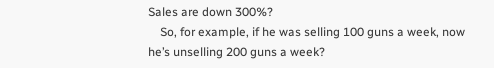Sales are down 300%?
    So, for example, if he was selling 100 guns a week, now he’s unselling 200 guns a week?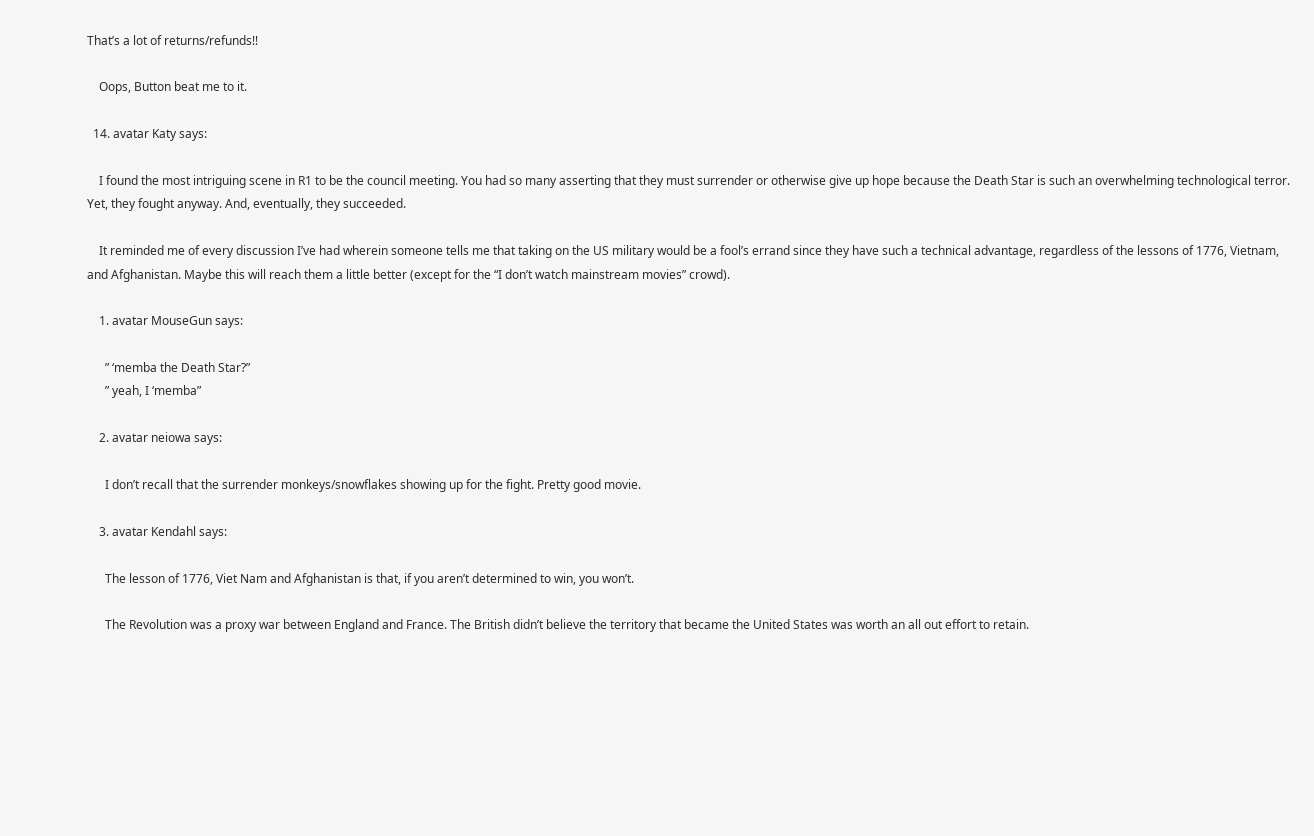That’s a lot of returns/refunds!!

    Oops, Button beat me to it.

  14. avatar Katy says:

    I found the most intriguing scene in R1 to be the council meeting. You had so many asserting that they must surrender or otherwise give up hope because the Death Star is such an overwhelming technological terror. Yet, they fought anyway. And, eventually, they succeeded.

    It reminded me of every discussion I’ve had wherein someone tells me that taking on the US military would be a fool’s errand since they have such a technical advantage, regardless of the lessons of 1776, Vietnam, and Afghanistan. Maybe this will reach them a little better (except for the “I don’t watch mainstream movies” crowd).

    1. avatar MouseGun says:

      ” ‘memba the Death Star?”
      ” yeah, I ‘memba”

    2. avatar neiowa says:

      I don’t recall that the surrender monkeys/snowflakes showing up for the fight. Pretty good movie.

    3. avatar Kendahl says:

      The lesson of 1776, Viet Nam and Afghanistan is that, if you aren’t determined to win, you won’t.

      The Revolution was a proxy war between England and France. The British didn’t believe the territory that became the United States was worth an all out effort to retain.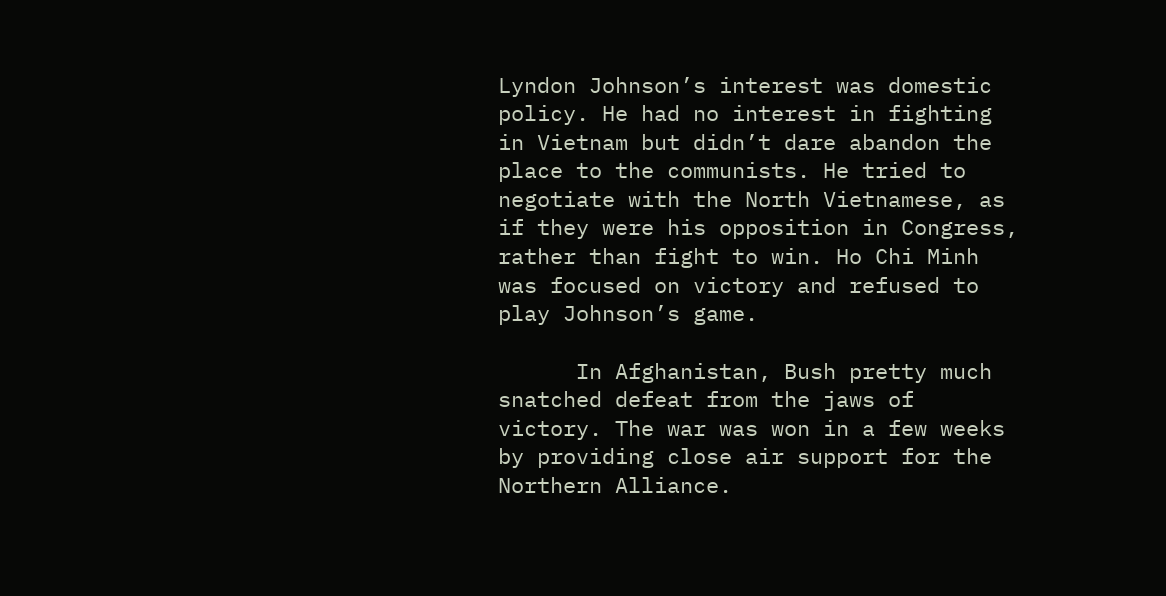Lyndon Johnson’s interest was domestic policy. He had no interest in fighting in Vietnam but didn’t dare abandon the place to the communists. He tried to negotiate with the North Vietnamese, as if they were his opposition in Congress, rather than fight to win. Ho Chi Minh was focused on victory and refused to play Johnson’s game.

      In Afghanistan, Bush pretty much snatched defeat from the jaws of victory. The war was won in a few weeks by providing close air support for the Northern Alliance.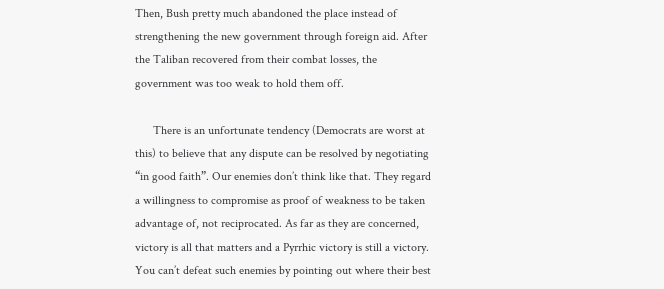Then, Bush pretty much abandoned the place instead of strengthening the new government through foreign aid. After the Taliban recovered from their combat losses, the government was too weak to hold them off.

      There is an unfortunate tendency (Democrats are worst at this) to believe that any dispute can be resolved by negotiating “in good faith”. Our enemies don’t think like that. They regard a willingness to compromise as proof of weakness to be taken advantage of, not reciprocated. As far as they are concerned, victory is all that matters and a Pyrrhic victory is still a victory. You can’t defeat such enemies by pointing out where their best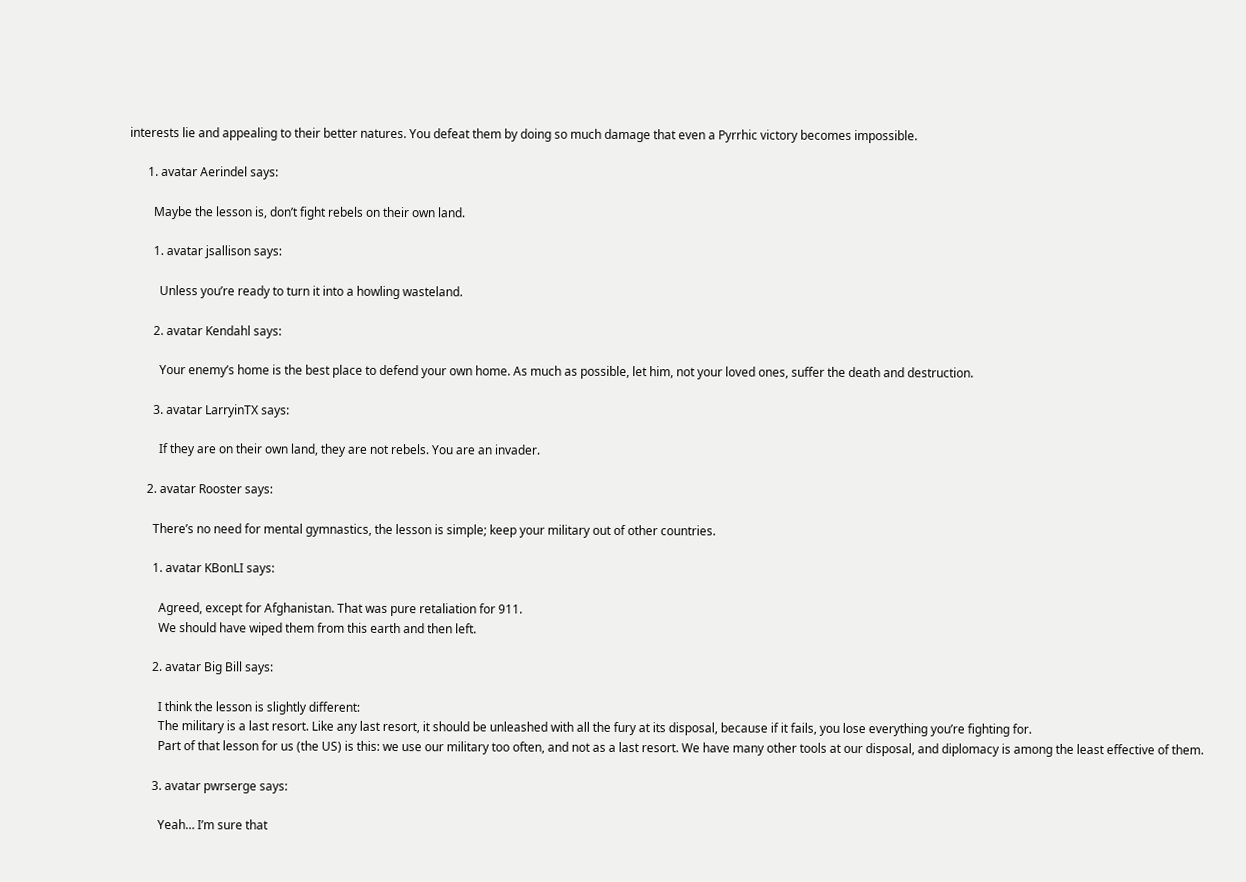interests lie and appealing to their better natures. You defeat them by doing so much damage that even a Pyrrhic victory becomes impossible.

      1. avatar Aerindel says:

        Maybe the lesson is, don’t fight rebels on their own land.

        1. avatar jsallison says:

          Unless you’re ready to turn it into a howling wasteland.

        2. avatar Kendahl says:

          Your enemy’s home is the best place to defend your own home. As much as possible, let him, not your loved ones, suffer the death and destruction.

        3. avatar LarryinTX says:

          If they are on their own land, they are not rebels. You are an invader.

      2. avatar Rooster says:

        There’s no need for mental gymnastics, the lesson is simple; keep your military out of other countries.

        1. avatar KBonLI says:

          Agreed, except for Afghanistan. That was pure retaliation for 911.
          We should have wiped them from this earth and then left.

        2. avatar Big Bill says:

          I think the lesson is slightly different:
          The military is a last resort. Like any last resort, it should be unleashed with all the fury at its disposal, because if it fails, you lose everything you’re fighting for.
          Part of that lesson for us (the US) is this: we use our military too often, and not as a last resort. We have many other tools at our disposal, and diplomacy is among the least effective of them.

        3. avatar pwrserge says:

          Yeah… I’m sure that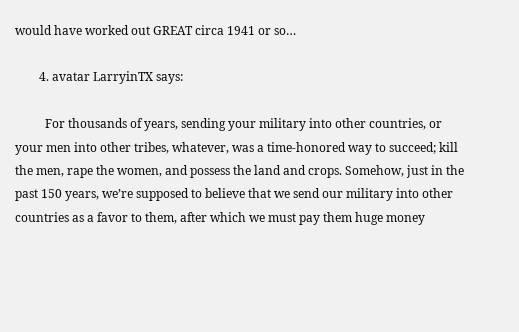would have worked out GREAT circa 1941 or so…

        4. avatar LarryinTX says:

          For thousands of years, sending your military into other countries, or your men into other tribes, whatever, was a time-honored way to succeed; kill the men, rape the women, and possess the land and crops. Somehow, just in the past 150 years, we’re supposed to believe that we send our military into other countries as a favor to them, after which we must pay them huge money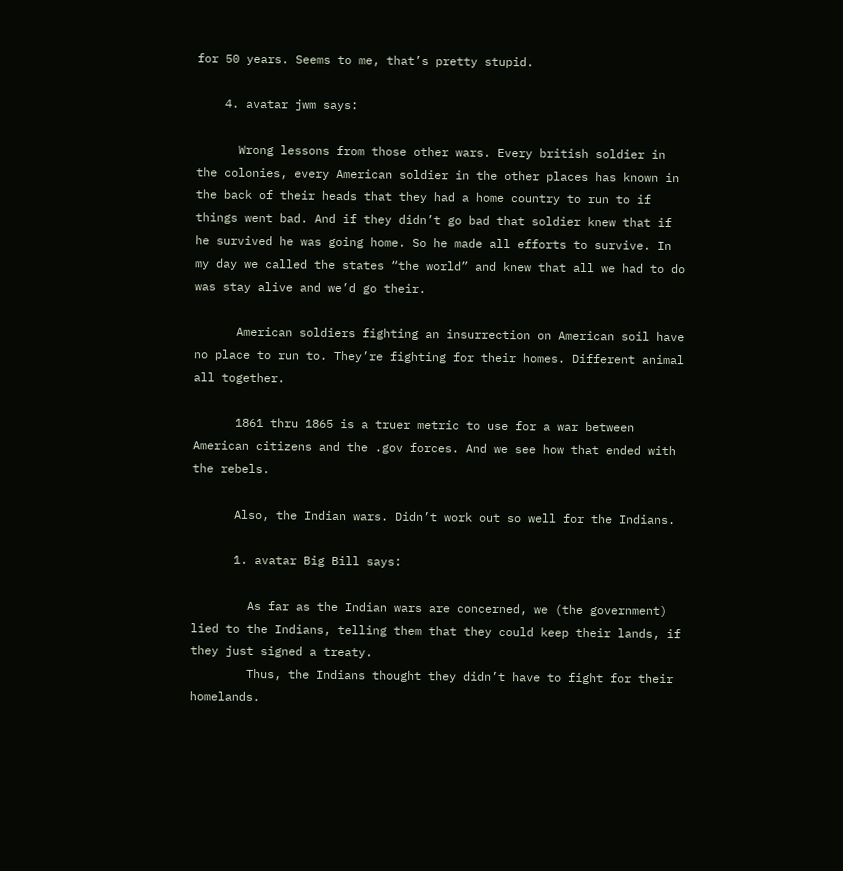for 50 years. Seems to me, that’s pretty stupid.

    4. avatar jwm says:

      Wrong lessons from those other wars. Every british soldier in the colonies, every American soldier in the other places has known in the back of their heads that they had a home country to run to if things went bad. And if they didn’t go bad that soldier knew that if he survived he was going home. So he made all efforts to survive. In my day we called the states “the world” and knew that all we had to do was stay alive and we’d go their.

      American soldiers fighting an insurrection on American soil have no place to run to. They’re fighting for their homes. Different animal all together.

      1861 thru 1865 is a truer metric to use for a war between American citizens and the .gov forces. And we see how that ended with the rebels.

      Also, the Indian wars. Didn’t work out so well for the Indians.

      1. avatar Big Bill says:

        As far as the Indian wars are concerned, we (the government) lied to the Indians, telling them that they could keep their lands, if they just signed a treaty.
        Thus, the Indians thought they didn’t have to fight for their homelands.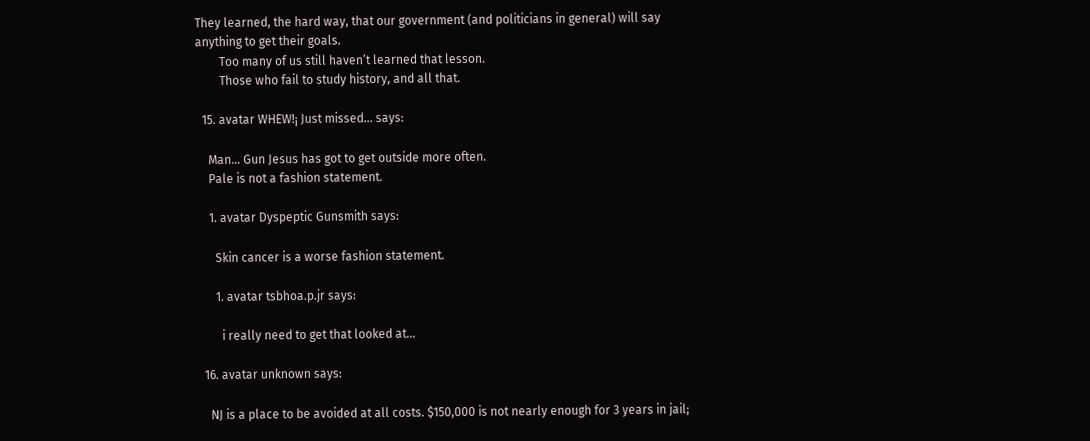They learned, the hard way, that our government (and politicians in general) will say anything to get their goals.
        Too many of us still haven’t learned that lesson.
        Those who fail to study history, and all that.

  15. avatar WHEW!¡ Just missed... says:

    Man… Gun Jesus has got to get outside more often.
    Pale is not a fashion statement.

    1. avatar Dyspeptic Gunsmith says:

      Skin cancer is a worse fashion statement.

      1. avatar tsbhoa.p.jr says:

        i really need to get that looked at…

  16. avatar unknown says:

    NJ is a place to be avoided at all costs. $150,000 is not nearly enough for 3 years in jail;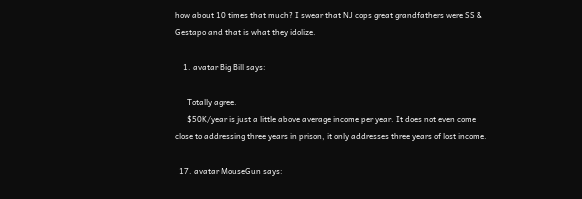how about 10 times that much? I swear that NJ cops great grandfathers were SS & Gestapo and that is what they idolize.

    1. avatar Big Bill says:

      Totally agree.
      $50K/year is just a little above average income per year. It does not even come close to addressing three years in prison, it only addresses three years of lost income.

  17. avatar MouseGun says: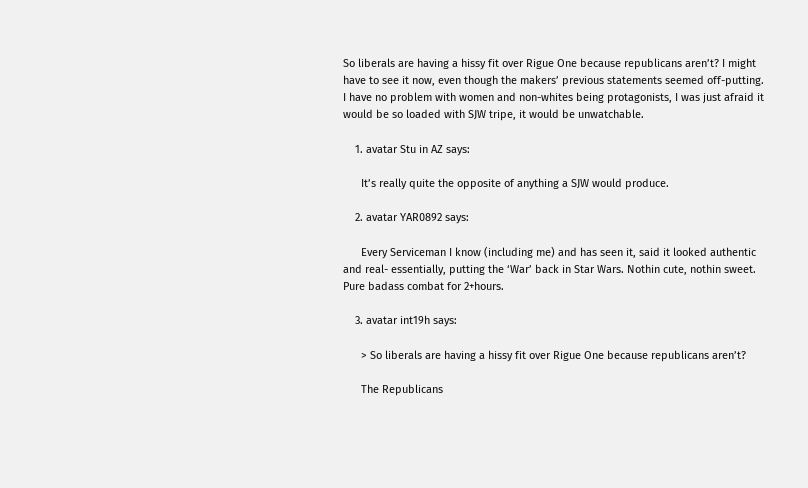So liberals are having a hissy fit over Rigue One because republicans aren’t? I might have to see it now, even though the makers’ previous statements seemed off-putting. I have no problem with women and non-whites being protagonists, I was just afraid it would be so loaded with SJW tripe, it would be unwatchable.

    1. avatar Stu in AZ says:

      It’s really quite the opposite of anything a SJW would produce.

    2. avatar YAR0892 says:

      Every Serviceman I know (including me) and has seen it, said it looked authentic and real- essentially, putting the ‘War’ back in Star Wars. Nothin cute, nothin sweet. Pure badass combat for 2+hours.

    3. avatar int19h says:

      > So liberals are having a hissy fit over Rigue One because republicans aren’t?

      The Republicans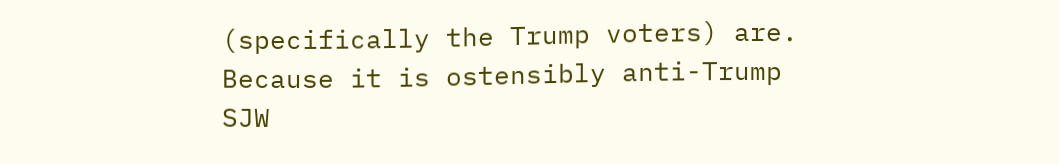(specifically the Trump voters) are. Because it is ostensibly anti-Trump SJW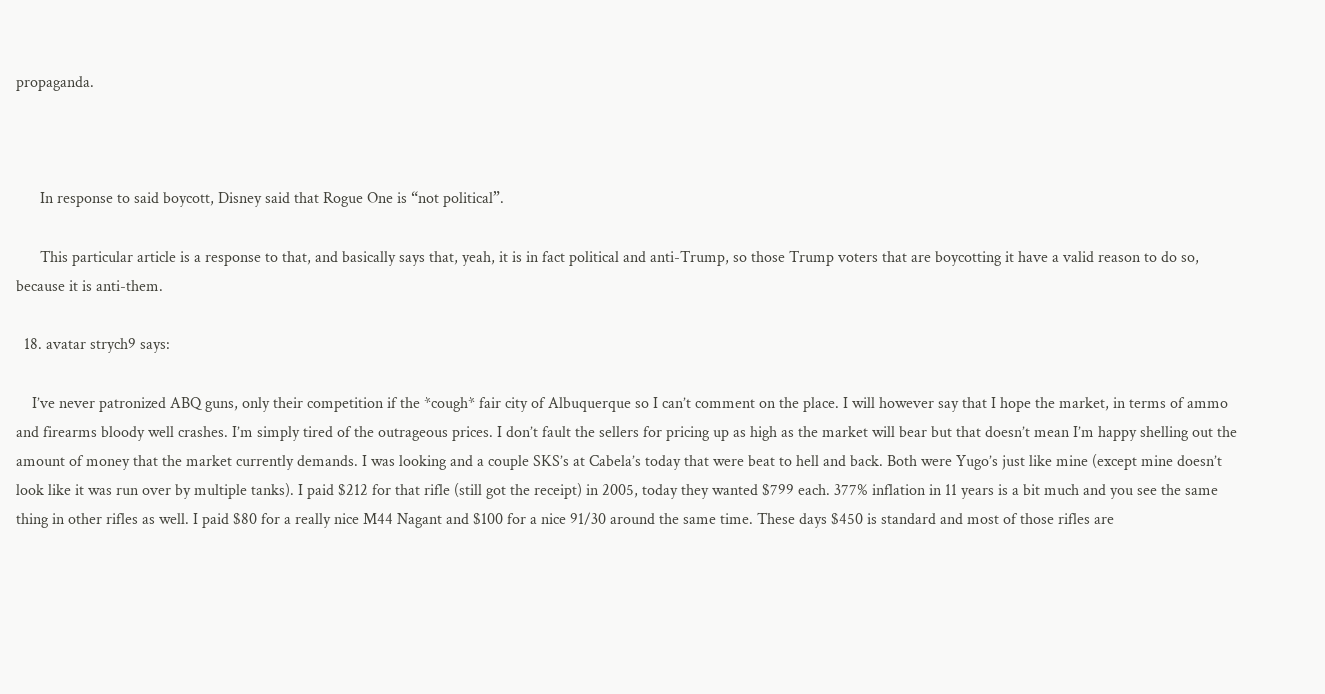propaganda.



      In response to said boycott, Disney said that Rogue One is “not political”.

      This particular article is a response to that, and basically says that, yeah, it is in fact political and anti-Trump, so those Trump voters that are boycotting it have a valid reason to do so, because it is anti-them.

  18. avatar strych9 says:

    I’ve never patronized ABQ guns, only their competition if the *cough* fair city of Albuquerque so I can’t comment on the place. I will however say that I hope the market, in terms of ammo and firearms bloody well crashes. I’m simply tired of the outrageous prices. I don’t fault the sellers for pricing up as high as the market will bear but that doesn’t mean I’m happy shelling out the amount of money that the market currently demands. I was looking and a couple SKS’s at Cabela’s today that were beat to hell and back. Both were Yugo’s just like mine (except mine doesn’t look like it was run over by multiple tanks). I paid $212 for that rifle (still got the receipt) in 2005, today they wanted $799 each. 377% inflation in 11 years is a bit much and you see the same thing in other rifles as well. I paid $80 for a really nice M44 Nagant and $100 for a nice 91/30 around the same time. These days $450 is standard and most of those rifles are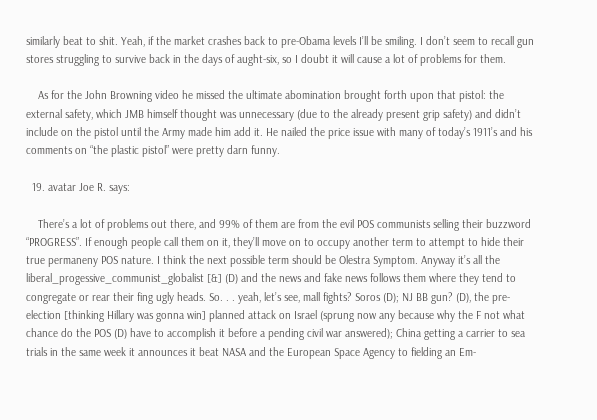similarly beat to shit. Yeah, if the market crashes back to pre-Obama levels I’ll be smiling. I don’t seem to recall gun stores struggling to survive back in the days of aught-six, so I doubt it will cause a lot of problems for them.

    As for the John Browning video he missed the ultimate abomination brought forth upon that pistol: the external safety, which JMB himself thought was unnecessary (due to the already present grip safety) and didn’t include on the pistol until the Army made him add it. He nailed the price issue with many of today’s 1911’s and his comments on “the plastic pistol” were pretty darn funny.

  19. avatar Joe R. says:

    There’s a lot of problems out there, and 99% of them are from the evil POS communists selling their buzzword “PROGRESS”. If enough people call them on it, they’ll move on to occupy another term to attempt to hide their true permaneny POS nature. I think the next possible term should be Olestra Symptom. Anyway it’s all the liberal_progessive_communist_globalist [&] (D) and the news and fake news follows them where they tend to congregate or rear their fing ugly heads. So. . . yeah, let’s see, mall fights? Soros (D); NJ BB gun? (D), the pre-election [thinking Hillary was gonna win] planned attack on Israel (sprung now any because why the F not what chance do the POS (D) have to accomplish it before a pending civil war answered); China getting a carrier to sea trials in the same week it announces it beat NASA and the European Space Agency to fielding an Em-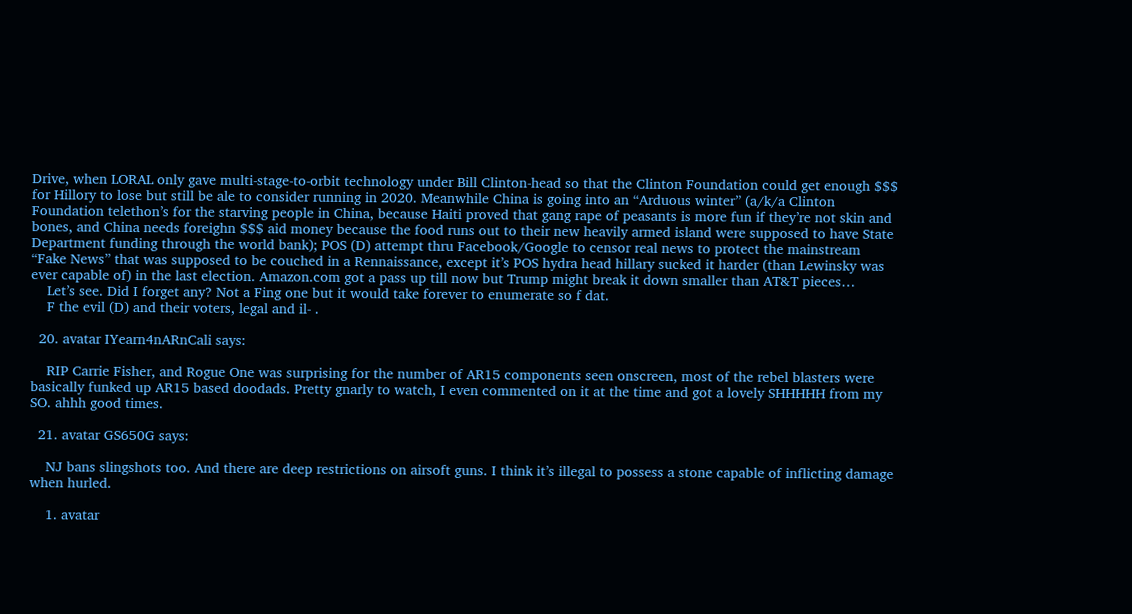Drive, when LORAL only gave multi-stage-to-orbit technology under Bill Clinton-head so that the Clinton Foundation could get enough $$$ for Hillory to lose but still be ale to consider running in 2020. Meanwhile China is going into an “Arduous winter” (a/k/a Clinton Foundation telethon’s for the starving people in China, because Haiti proved that gang rape of peasants is more fun if they’re not skin and bones, and China needs foreighn $$$ aid money because the food runs out to their new heavily armed island were supposed to have State Department funding through the world bank); POS (D) attempt thru Facebook/Google to censor real news to protect the mainstream “Fake News” that was supposed to be couched in a Rennaissance, except it’s POS hydra head hillary sucked it harder (than Lewinsky was ever capable of) in the last election. Amazon.com got a pass up till now but Trump might break it down smaller than AT&T pieces…
    Let’s see. Did I forget any? Not a Fing one but it would take forever to enumerate so f dat.
    F the evil (D) and their voters, legal and il- .

  20. avatar IYearn4nARnCali says:

    RIP Carrie Fisher, and Rogue One was surprising for the number of AR15 components seen onscreen, most of the rebel blasters were basically funked up AR15 based doodads. Pretty gnarly to watch, I even commented on it at the time and got a lovely SHHHHH from my SO. ahhh good times.

  21. avatar GS650G says:

    NJ bans slingshots too. And there are deep restrictions on airsoft guns. I think it’s illegal to possess a stone capable of inflicting damage when hurled.

    1. avatar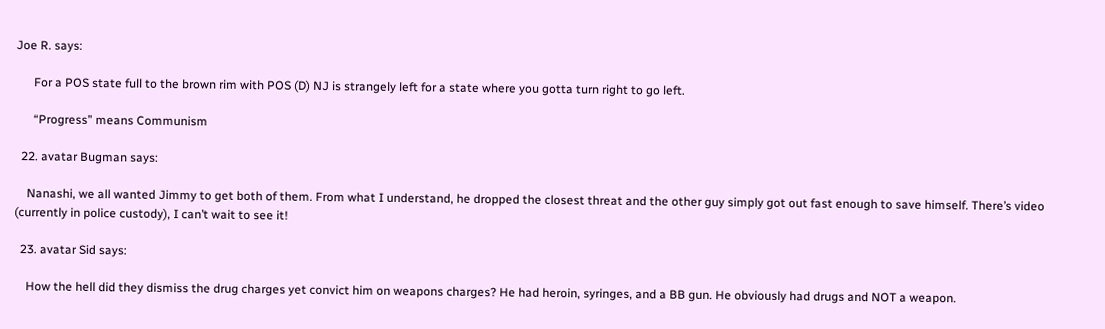Joe R. says:

      For a POS state full to the brown rim with POS (D) NJ is strangely left for a state where you gotta turn right to go left.

      “Progress” means Communism

  22. avatar Bugman says:

    Nanashi, we all wanted Jimmy to get both of them. From what I understand, he dropped the closest threat and the other guy simply got out fast enough to save himself. There’s video (currently in police custody), I can’t wait to see it!

  23. avatar Sid says:

    How the hell did they dismiss the drug charges yet convict him on weapons charges? He had heroin, syringes, and a BB gun. He obviously had drugs and NOT a weapon.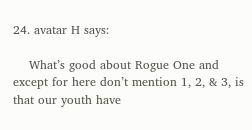24. avatar H says:

    What’s good about Rogue One and except for here don’t mention 1, 2, & 3, is that our youth have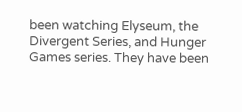been watching Elyseum, the Divergent Series, and Hunger Games series. They have been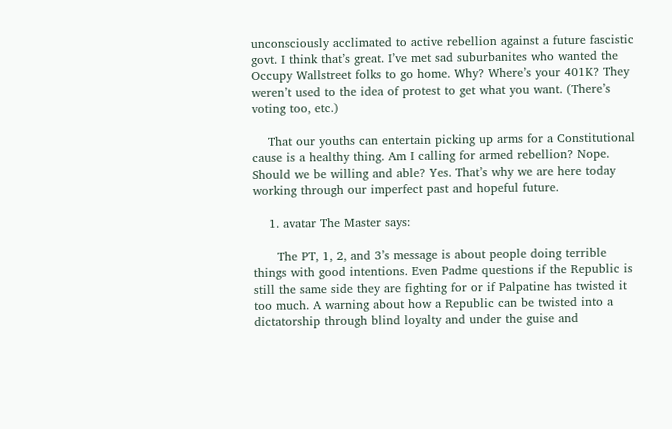unconsciously acclimated to active rebellion against a future fascistic govt. I think that’s great. I’ve met sad suburbanites who wanted the Occupy Wallstreet folks to go home. Why? Where’s your 401K? They weren’t used to the idea of protest to get what you want. (There’s voting too, etc.)

    That our youths can entertain picking up arms for a Constitutional cause is a healthy thing. Am I calling for armed rebellion? Nope. Should we be willing and able? Yes. That’s why we are here today working through our imperfect past and hopeful future.

    1. avatar The Master says:

      The PT, 1, 2, and 3’s message is about people doing terrible things with good intentions. Even Padme questions if the Republic is still the same side they are fighting for or if Palpatine has twisted it too much. A warning about how a Republic can be twisted into a dictatorship through blind loyalty and under the guise and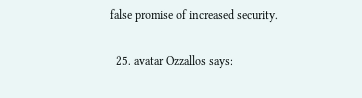false promise of increased security.

  25. avatar Ozzallos says: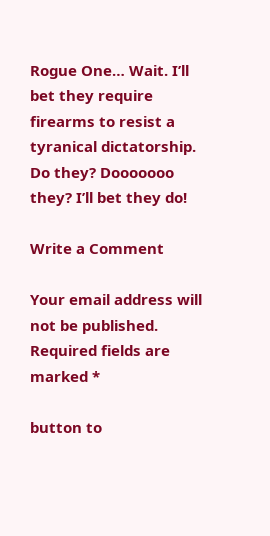Rogue One… Wait. I’ll bet they require firearms to resist a tyranical dictatorship. Do they? Dooooooo they? I’ll bet they do!

Write a Comment

Your email address will not be published. Required fields are marked *

button to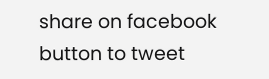share on facebook
button to tweet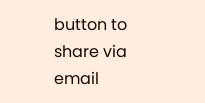button to share via email